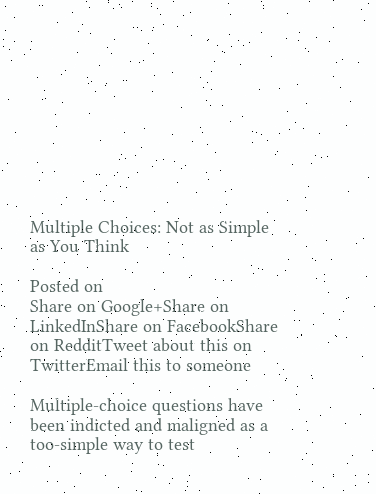Multiple Choices: Not as Simple as You Think

Posted on
Share on Google+Share on LinkedInShare on FacebookShare on RedditTweet about this on TwitterEmail this to someone

Multiple-choice questions have been indicted and maligned as a too-simple way to test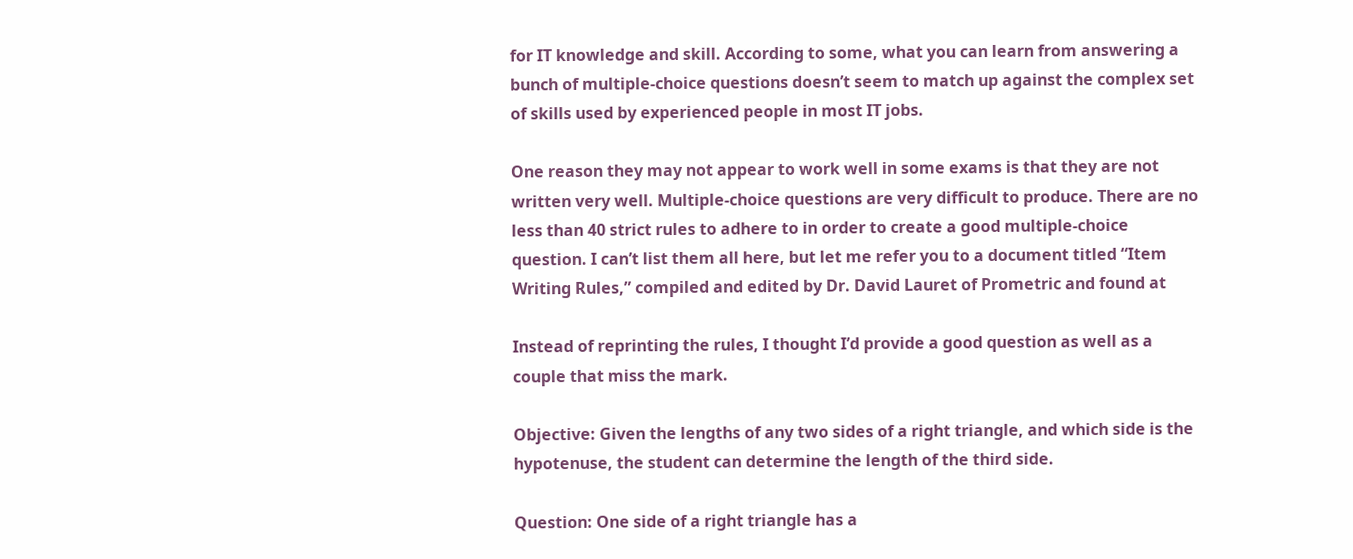for IT knowledge and skill. According to some, what you can learn from answering a bunch of multiple-choice questions doesn’t seem to match up against the complex set of skills used by experienced people in most IT jobs.

One reason they may not appear to work well in some exams is that they are not written very well. Multiple-choice questions are very difficult to produce. There are no less than 40 strict rules to adhere to in order to create a good multiple-choice question. I can’t list them all here, but let me refer you to a document titled “Item Writing Rules,” compiled and edited by Dr. David Lauret of Prometric and found at

Instead of reprinting the rules, I thought I’d provide a good question as well as a couple that miss the mark.

Objective: Given the lengths of any two sides of a right triangle, and which side is the hypotenuse, the student can determine the length of the third side.

Question: One side of a right triangle has a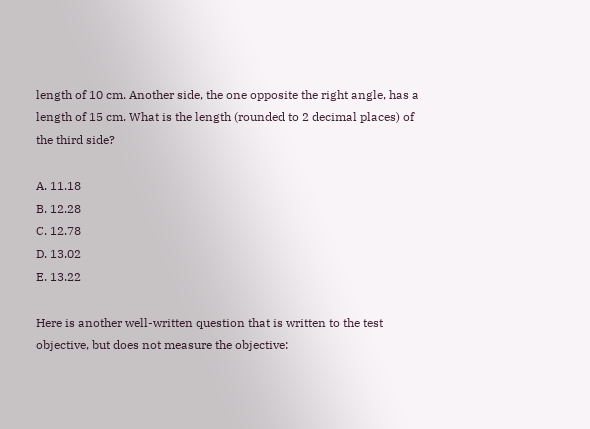length of 10 cm. Another side, the one opposite the right angle, has a length of 15 cm. What is the length (rounded to 2 decimal places) of the third side?

A. 11.18
B. 12.28
C. 12.78
D. 13.02
E. 13.22

Here is another well-written question that is written to the test objective, but does not measure the objective: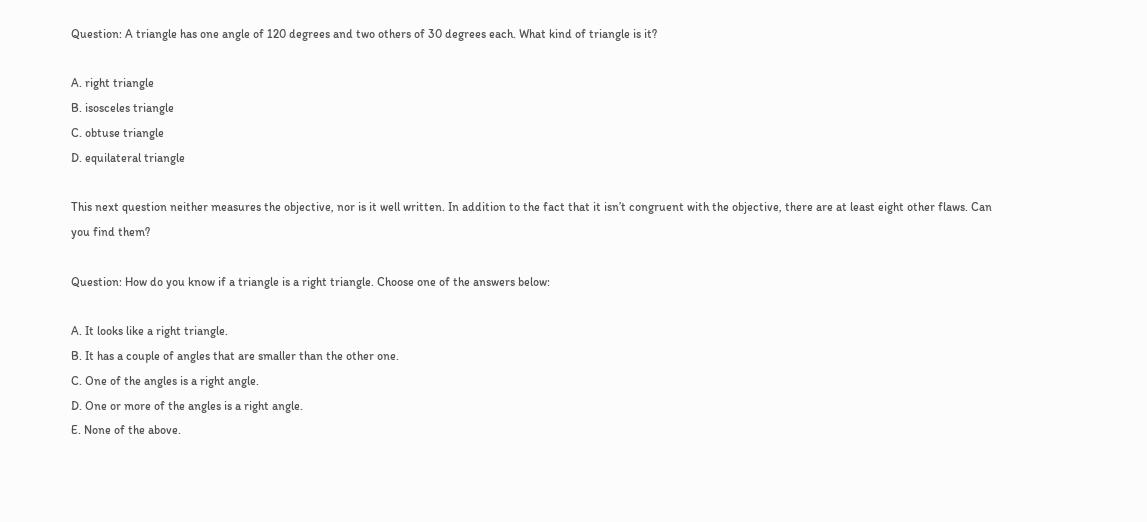Question: A triangle has one angle of 120 degrees and two others of 30 degrees each. What kind of triangle is it?

A. right triangle
B. isosceles triangle
C. obtuse triangle
D. equilateral triangle

This next question neither measures the objective, nor is it well written. In addition to the fact that it isn’t congruent with the objective, there are at least eight other flaws. Can you find them?

Question: How do you know if a triangle is a right triangle. Choose one of the answers below:

A. It looks like a right triangle.
B. It has a couple of angles that are smaller than the other one.
C. One of the angles is a right angle.
D. One or more of the angles is a right angle.
E. None of the above.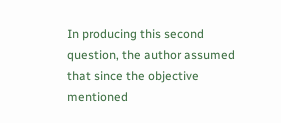In producing this second question, the author assumed that since the objective mentioned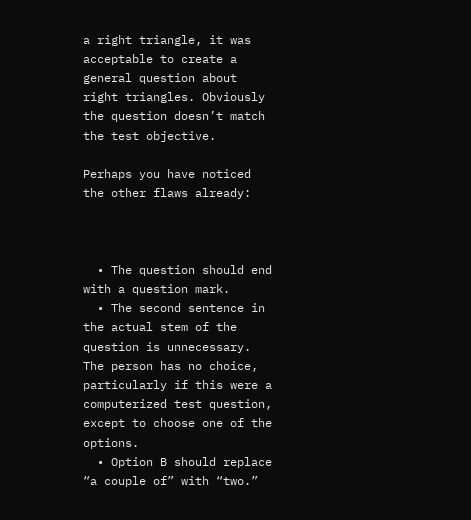a right triangle, it was acceptable to create a general question about right triangles. Obviously the question doesn’t match the test objective.

Perhaps you have noticed the other flaws already:



  • The question should end with a question mark.
  • The second sentence in the actual stem of the question is unnecessary. The person has no choice, particularly if this were a computerized test question, except to choose one of the options.
  • Option B should replace “a couple of” with “two.”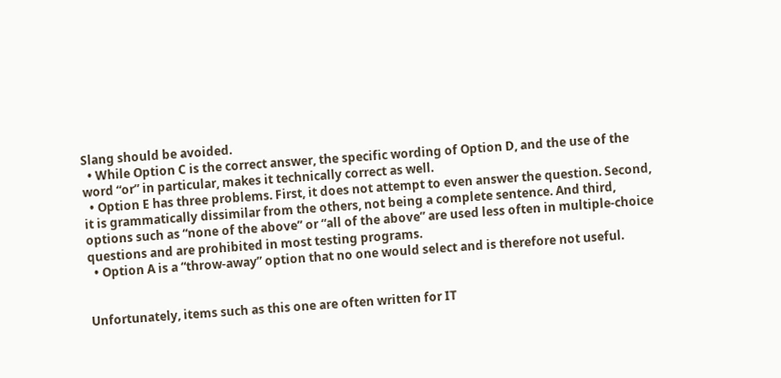Slang should be avoided.
  • While Option C is the correct answer, the specific wording of Option D, and the use of the word “or” in particular, makes it technically correct as well.
  • Option E has three problems. First, it does not attempt to even answer the question. Second, it is grammatically dissimilar from the others, not being a complete sentence. And third, options such as “none of the above” or “all of the above” are used less often in multiple-choice questions and are prohibited in most testing programs.
  • Option A is a “throw-away” option that no one would select and is therefore not useful.


Unfortunately, items such as this one are often written for IT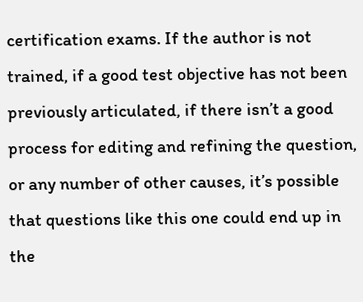certification exams. If the author is not trained, if a good test objective has not been previously articulated, if there isn’t a good process for editing and refining the question, or any number of other causes, it’s possible that questions like this one could end up in the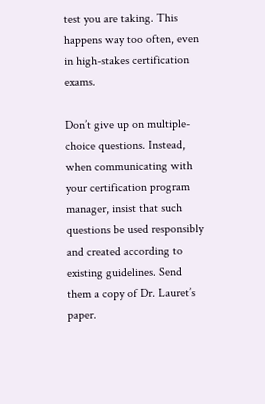test you are taking. This happens way too often, even in high-stakes certification exams.

Don’t give up on multiple-choice questions. Instead, when communicating with your certification program manager, insist that such questions be used responsibly and created according to existing guidelines. Send them a copy of Dr. Lauret’s paper.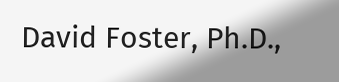David Foster, Ph.D.,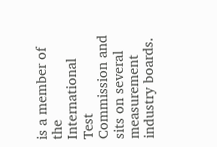is a member of the International Test Commission and sits on several measurement industry boards.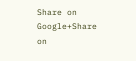Share on Google+Share on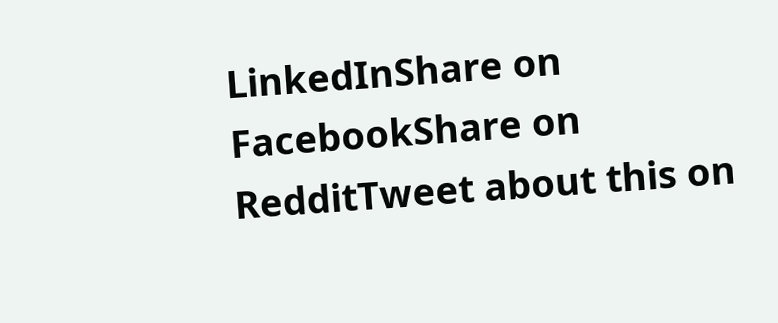LinkedInShare on FacebookShare on RedditTweet about this on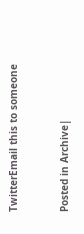TwitterEmail this to someone


Posted in Archive|